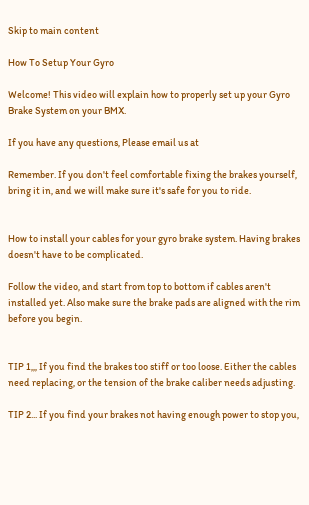Skip to main content

How To Setup Your Gyro

Welcome! This video will explain how to properly set up your Gyro Brake System on your BMX.

If you have any questions, Please email us at

Remember. If you don't feel comfortable fixing the brakes yourself, bring it in, and we will make sure it's safe for you to ride.


How to install your cables for your gyro brake system. Having brakes doesn't have to be complicated.

Follow the video, and start from top to bottom if cables aren't installed yet. Also make sure the brake pads are aligned with the rim before you begin.


TIP 1,,, If you find the brakes too stiff or too loose. Either the cables need replacing, or the tension of the brake caliber needs adjusting.

TIP 2... If you find your brakes not having enough power to stop you,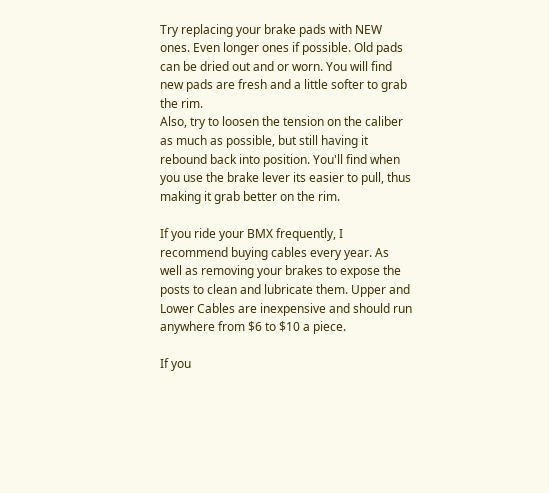Try replacing your brake pads with NEW ones. Even longer ones if possible. Old pads can be dried out and or worn. You will find new pads are fresh and a little softer to grab the rim.
Also, try to loosen the tension on the caliber as much as possible, but still having it rebound back into position. You'll find when you use the brake lever its easier to pull, thus making it grab better on the rim.

If you ride your BMX frequently, I recommend buying cables every year. As well as removing your brakes to expose the posts to clean and lubricate them. Upper and Lower Cables are inexpensive and should run anywhere from $6 to $10 a piece.

If you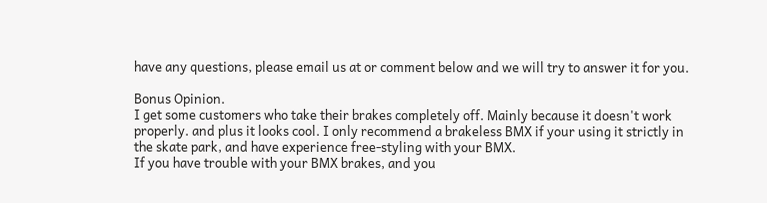have any questions, please email us at or comment below and we will try to answer it for you.

Bonus Opinion.
I get some customers who take their brakes completely off. Mainly because it doesn't work properly. and plus it looks cool. I only recommend a brakeless BMX if your using it strictly in the skate park, and have experience free-styling with your BMX.
If you have trouble with your BMX brakes, and you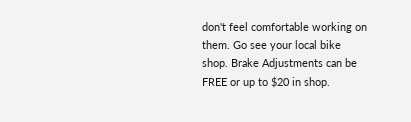don't feel comfortable working on them. Go see your local bike shop. Brake Adjustments can be FREE or up to $20 in shop.